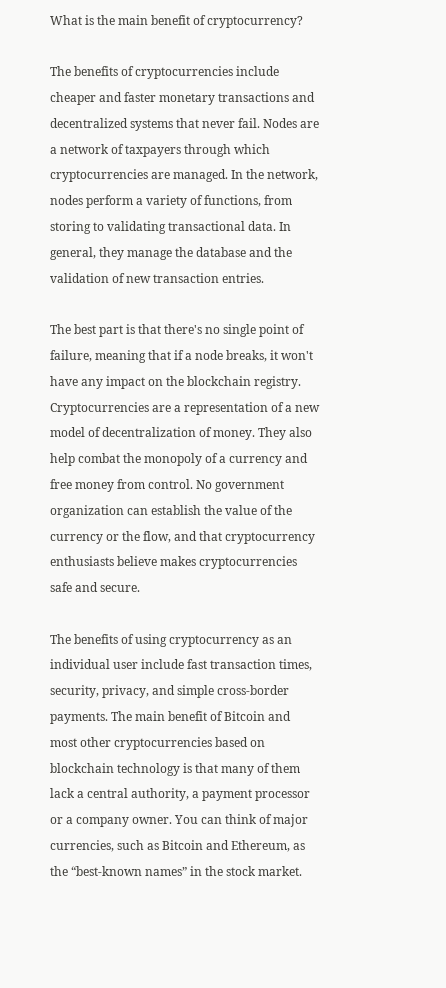What is the main benefit of cryptocurrency?

The benefits of cryptocurrencies include cheaper and faster monetary transactions and decentralized systems that never fail. Nodes are a network of taxpayers through which cryptocurrencies are managed. In the network, nodes perform a variety of functions, from storing to validating transactional data. In general, they manage the database and the validation of new transaction entries.

The best part is that there's no single point of failure, meaning that if a node breaks, it won't have any impact on the blockchain registry. Cryptocurrencies are a representation of a new model of decentralization of money. They also help combat the monopoly of a currency and free money from control. No government organization can establish the value of the currency or the flow, and that cryptocurrency enthusiasts believe makes cryptocurrencies safe and secure.

The benefits of using cryptocurrency as an individual user include fast transaction times, security, privacy, and simple cross-border payments. The main benefit of Bitcoin and most other cryptocurrencies based on blockchain technology is that many of them lack a central authority, a payment processor or a company owner. You can think of major currencies, such as Bitcoin and Ethereum, as the “best-known names” in the stock market.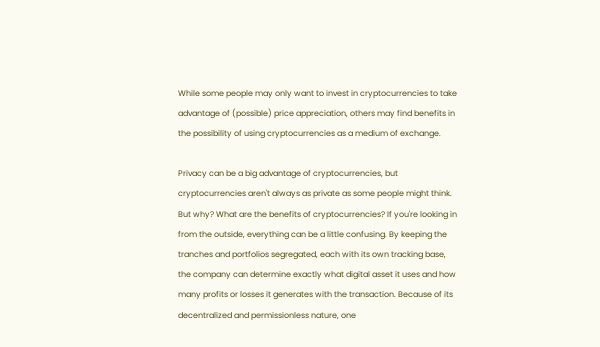While some people may only want to invest in cryptocurrencies to take advantage of (possible) price appreciation, others may find benefits in the possibility of using cryptocurrencies as a medium of exchange.

Privacy can be a big advantage of cryptocurrencies, but cryptocurrencies aren't always as private as some people might think. But why? What are the benefits of cryptocurrencies? If you're looking in from the outside, everything can be a little confusing. By keeping the tranches and portfolios segregated, each with its own tracking base, the company can determine exactly what digital asset it uses and how many profits or losses it generates with the transaction. Because of its decentralized and permissionless nature, one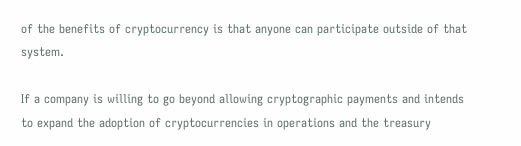of the benefits of cryptocurrency is that anyone can participate outside of that system.

If a company is willing to go beyond allowing cryptographic payments and intends to expand the adoption of cryptocurrencies in operations and the treasury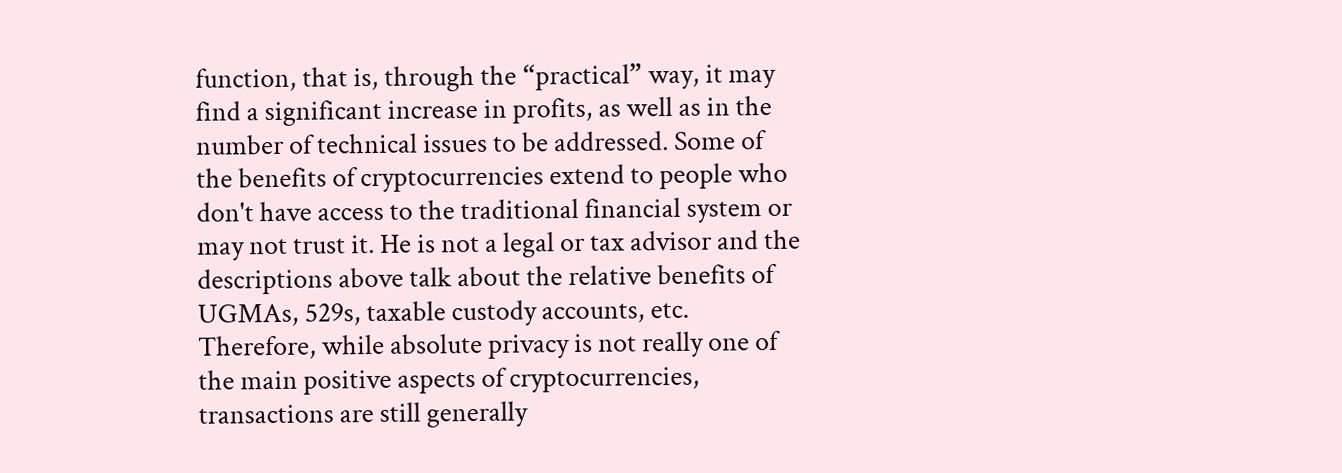function, that is, through the “practical” way, it may find a significant increase in profits, as well as in the number of technical issues to be addressed. Some of the benefits of cryptocurrencies extend to people who don't have access to the traditional financial system or may not trust it. He is not a legal or tax advisor and the descriptions above talk about the relative benefits of UGMAs, 529s, taxable custody accounts, etc. Therefore, while absolute privacy is not really one of the main positive aspects of cryptocurrencies, transactions are still generally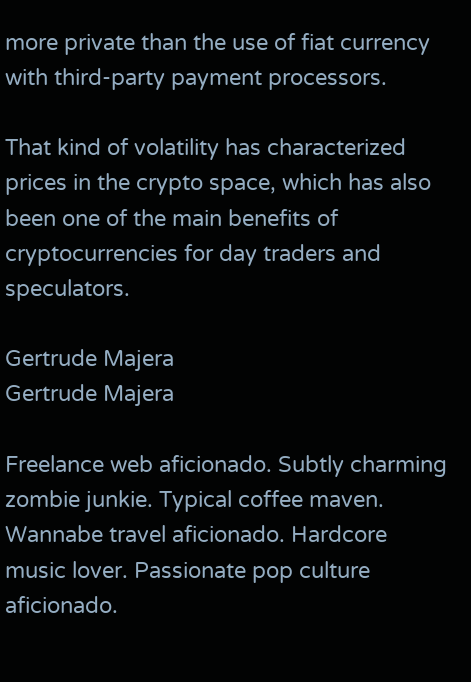more private than the use of fiat currency with third-party payment processors.

That kind of volatility has characterized prices in the crypto space, which has also been one of the main benefits of cryptocurrencies for day traders and speculators.

Gertrude Majera
Gertrude Majera

Freelance web aficionado. Subtly charming zombie junkie. Typical coffee maven. Wannabe travel aficionado. Hardcore music lover. Passionate pop culture aficionado.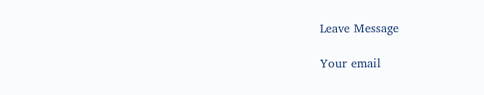Leave Message

Your email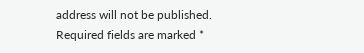address will not be published. Required fields are marked *